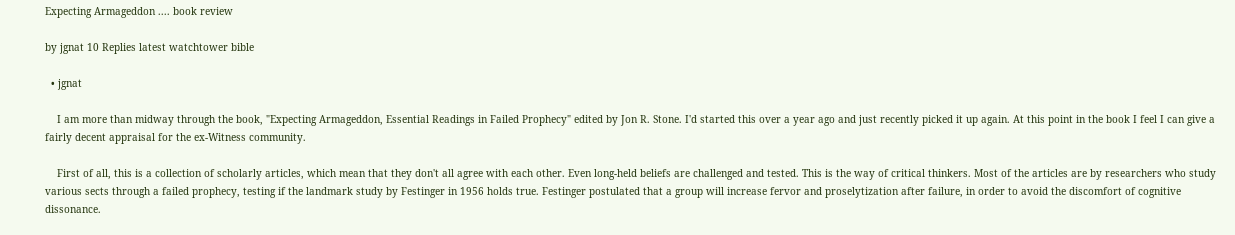Expecting Armageddon .... book review

by jgnat 10 Replies latest watchtower bible

  • jgnat

    I am more than midway through the book, "Expecting Armageddon, Essential Readings in Failed Prophecy" edited by Jon R. Stone. I'd started this over a year ago and just recently picked it up again. At this point in the book I feel I can give a fairly decent appraisal for the ex-Witness community.

    First of all, this is a collection of scholarly articles, which mean that they don't all agree with each other. Even long-held beliefs are challenged and tested. This is the way of critical thinkers. Most of the articles are by researchers who study various sects through a failed prophecy, testing if the landmark study by Festinger in 1956 holds true. Festinger postulated that a group will increase fervor and proselytization after failure, in order to avoid the discomfort of cognitive dissonance.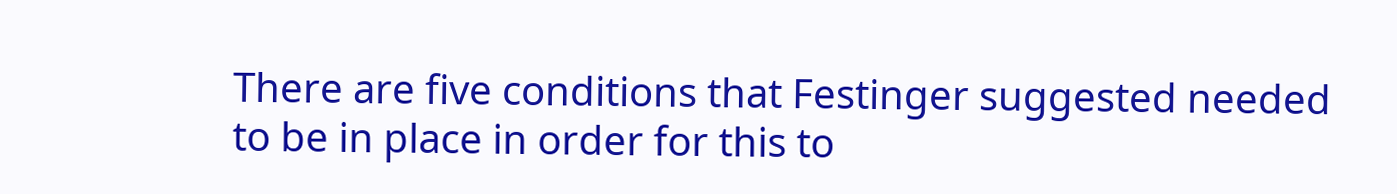There are five conditions that Festinger suggested needed to be in place in order for this to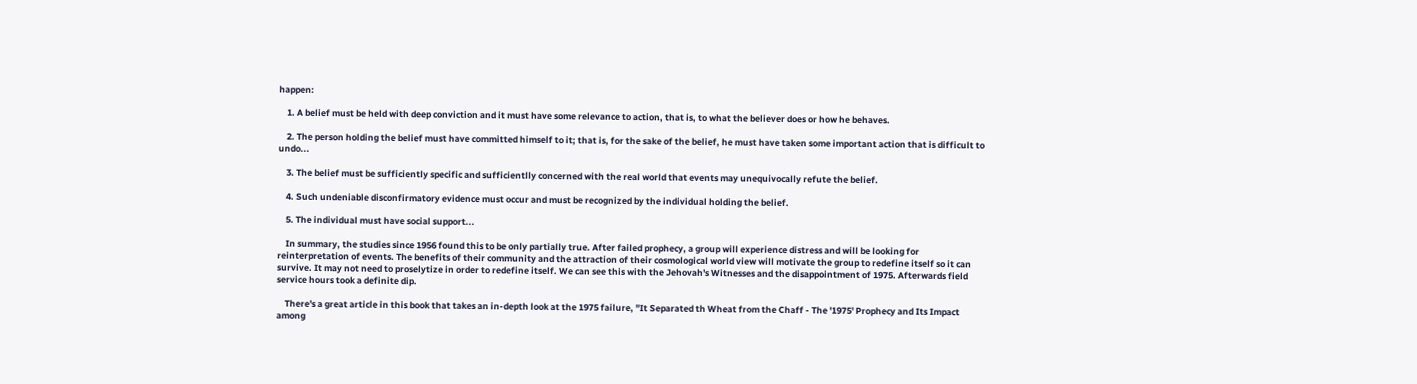happen:

    1. A belief must be held with deep conviction and it must have some relevance to action, that is, to what the believer does or how he behaves.

    2. The person holding the belief must have committed himself to it; that is, for the sake of the belief, he must have taken some important action that is difficult to undo...

    3. The belief must be sufficiently specific and sufficientlly concerned with the real world that events may unequivocally refute the belief.

    4. Such undeniable disconfirmatory evidence must occur and must be recognized by the individual holding the belief.

    5. The individual must have social support...

    In summary, the studies since 1956 found this to be only partially true. After failed prophecy, a group will experience distress and will be looking for reinterpretation of events. The benefits of their community and the attraction of their cosmological world view will motivate the group to redefine itself so it can survive. It may not need to proselytize in order to redefine itself. We can see this with the Jehovah's Witnesses and the disappointment of 1975. Afterwards field service hours took a definite dip.

    There's a great article in this book that takes an in-depth look at the 1975 failure, "It Separated th Wheat from the Chaff - The '1975' Prophecy and Its Impact among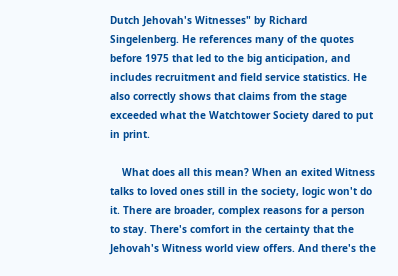Dutch Jehovah's Witnesses" by Richard Singelenberg. He references many of the quotes before 1975 that led to the big anticipation, and includes recruitment and field service statistics. He also correctly shows that claims from the stage exceeded what the Watchtower Society dared to put in print.

    What does all this mean? When an exited Witness talks to loved ones still in the society, logic won't do it. There are broader, complex reasons for a person to stay. There's comfort in the certainty that the Jehovah's Witness world view offers. And there's the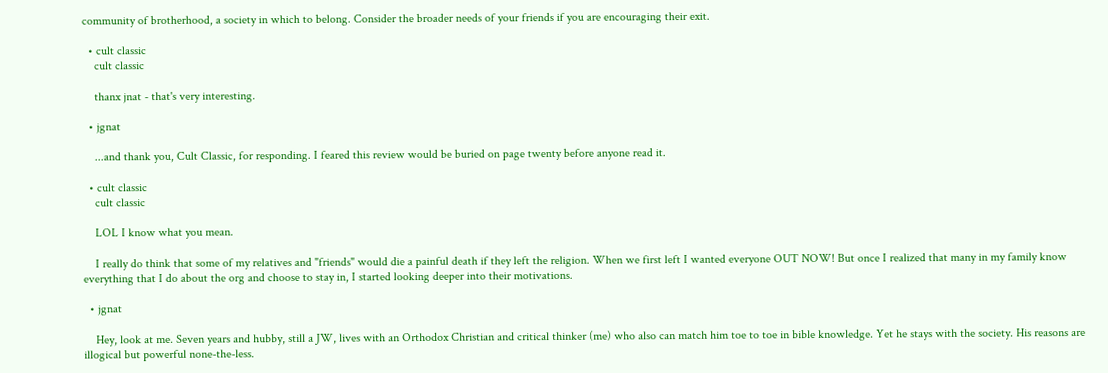community of brotherhood, a society in which to belong. Consider the broader needs of your friends if you are encouraging their exit.

  • cult classic
    cult classic

    thanx jnat - that's very interesting.

  • jgnat

    ...and thank you, Cult Classic, for responding. I feared this review would be buried on page twenty before anyone read it.

  • cult classic
    cult classic

    LOL I know what you mean.

    I really do think that some of my relatives and "friends" would die a painful death if they left the religion. When we first left I wanted everyone OUT NOW! But once I realized that many in my family know everything that I do about the org and choose to stay in, I started looking deeper into their motivations.

  • jgnat

    Hey, look at me. Seven years and hubby, still a JW, lives with an Orthodox Christian and critical thinker (me) who also can match him toe to toe in bible knowledge. Yet he stays with the society. His reasons are illogical but powerful none-the-less.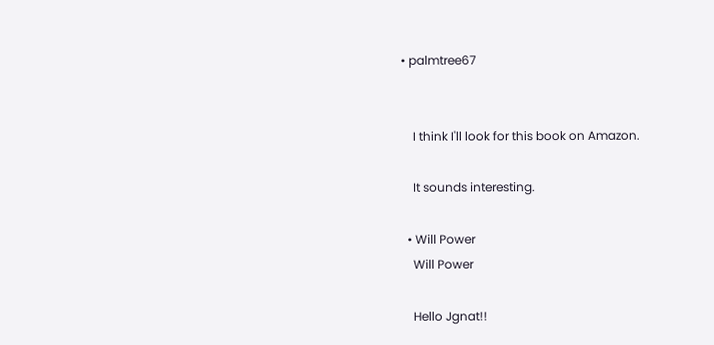• palmtree67


    I think I'll look for this book on Amazon.

    It sounds interesting.

  • Will Power
    Will Power

    Hello Jgnat!!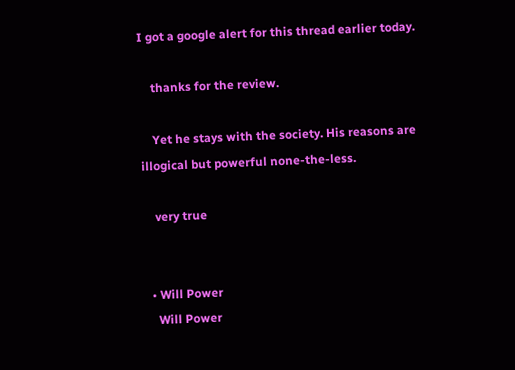I got a google alert for this thread earlier today.

    thanks for the review.

    Yet he stays with the society. His reasons are illogical but powerful none-the-less.

    very true


  • Will Power
    Will Power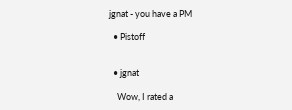jgnat - you have a PM

  • Pistoff


  • jgnat

    Wow, I rated a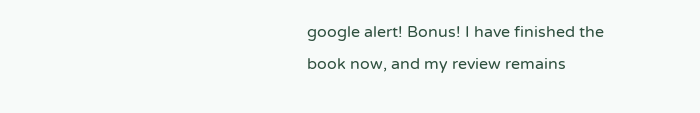google alert! Bonus! I have finished the book now, and my review remains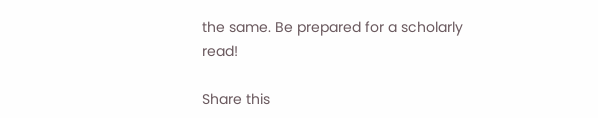the same. Be prepared for a scholarly read!

Share this